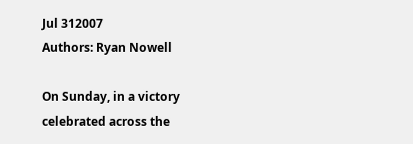Jul 312007
Authors: Ryan Nowell

On Sunday, in a victory celebrated across the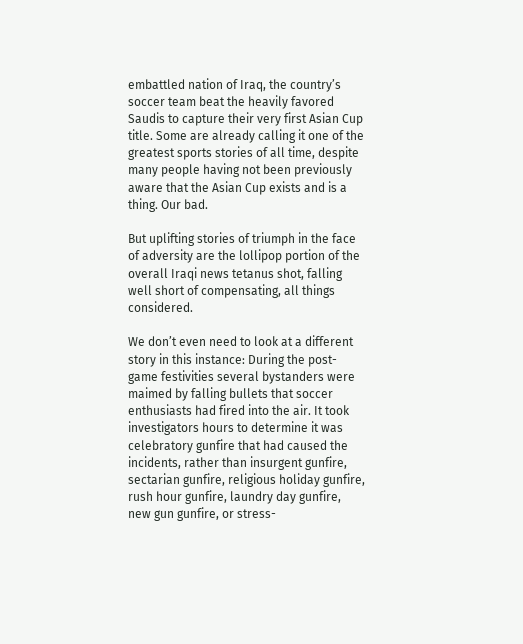embattled nation of Iraq, the country’s soccer team beat the heavily favored Saudis to capture their very first Asian Cup title. Some are already calling it one of the greatest sports stories of all time, despite many people having not been previously aware that the Asian Cup exists and is a thing. Our bad.

But uplifting stories of triumph in the face of adversity are the lollipop portion of the overall Iraqi news tetanus shot, falling well short of compensating, all things considered.

We don’t even need to look at a different story in this instance: During the post-game festivities several bystanders were maimed by falling bullets that soccer enthusiasts had fired into the air. It took investigators hours to determine it was celebratory gunfire that had caused the incidents, rather than insurgent gunfire, sectarian gunfire, religious holiday gunfire, rush hour gunfire, laundry day gunfire, new gun gunfire, or stress-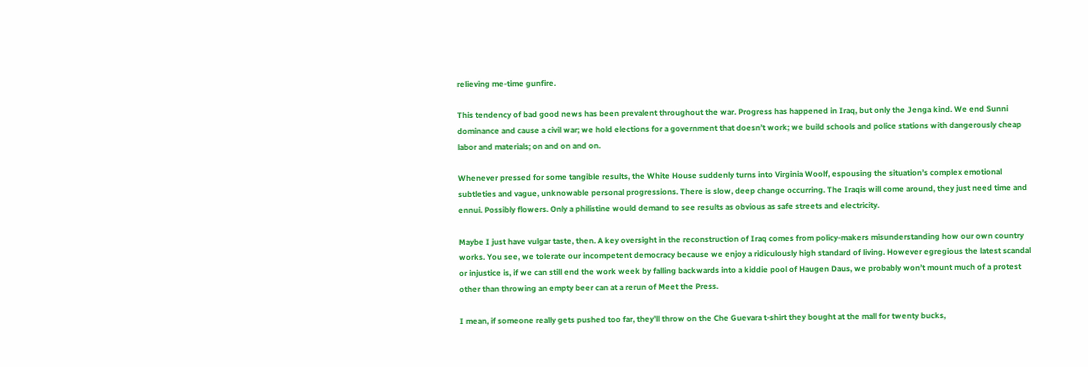relieving me-time gunfire.

This tendency of bad good news has been prevalent throughout the war. Progress has happened in Iraq, but only the Jenga kind. We end Sunni dominance and cause a civil war; we hold elections for a government that doesn’t work; we build schools and police stations with dangerously cheap labor and materials; on and on and on.

Whenever pressed for some tangible results, the White House suddenly turns into Virginia Woolf, espousing the situation’s complex emotional subtleties and vague, unknowable personal progressions. There is slow, deep change occurring. The Iraqis will come around, they just need time and ennui. Possibly flowers. Only a philistine would demand to see results as obvious as safe streets and electricity.

Maybe I just have vulgar taste, then. A key oversight in the reconstruction of Iraq comes from policy-makers misunderstanding how our own country works. You see, we tolerate our incompetent democracy because we enjoy a ridiculously high standard of living. However egregious the latest scandal or injustice is, if we can still end the work week by falling backwards into a kiddie pool of Haugen Daus, we probably won’t mount much of a protest other than throwing an empty beer can at a rerun of Meet the Press.

I mean, if someone really gets pushed too far, they’ll throw on the Che Guevara t-shirt they bought at the mall for twenty bucks,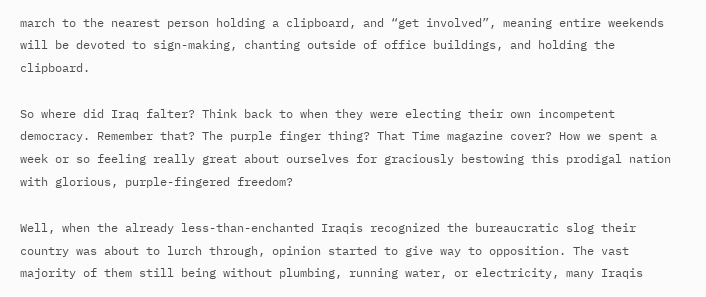march to the nearest person holding a clipboard, and “get involved”, meaning entire weekends will be devoted to sign-making, chanting outside of office buildings, and holding the clipboard.

So where did Iraq falter? Think back to when they were electing their own incompetent democracy. Remember that? The purple finger thing? That Time magazine cover? How we spent a week or so feeling really great about ourselves for graciously bestowing this prodigal nation with glorious, purple-fingered freedom?

Well, when the already less-than-enchanted Iraqis recognized the bureaucratic slog their country was about to lurch through, opinion started to give way to opposition. The vast majority of them still being without plumbing, running water, or electricity, many Iraqis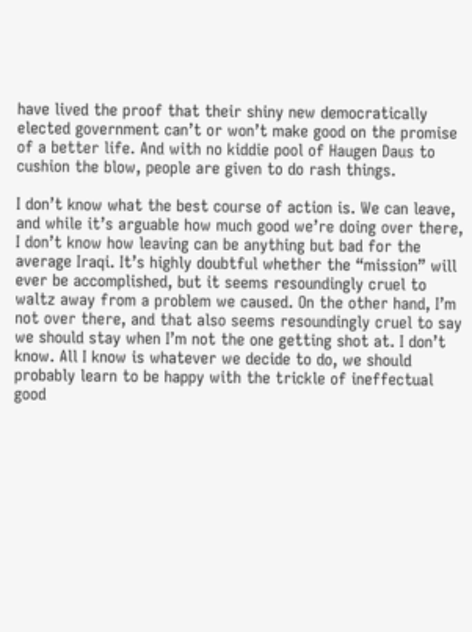have lived the proof that their shiny new democratically elected government can’t or won’t make good on the promise of a better life. And with no kiddie pool of Haugen Daus to cushion the blow, people are given to do rash things.

I don’t know what the best course of action is. We can leave, and while it’s arguable how much good we’re doing over there, I don’t know how leaving can be anything but bad for the average Iraqi. It’s highly doubtful whether the “mission” will ever be accomplished, but it seems resoundingly cruel to waltz away from a problem we caused. On the other hand, I’m not over there, and that also seems resoundingly cruel to say we should stay when I’m not the one getting shot at. I don’t know. All I know is whatever we decide to do, we should probably learn to be happy with the trickle of ineffectual good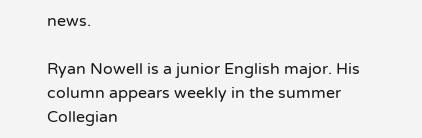news.

Ryan Nowell is a junior English major. His column appears weekly in the summer Collegian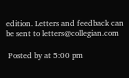edition. Letters and feedback can be sent to letters@collegian.com

 Posted by at 5:00 pm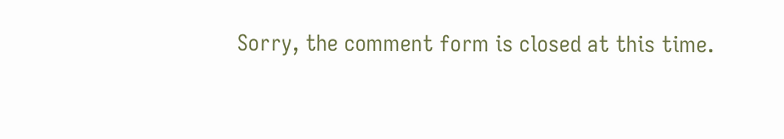Sorry, the comment form is closed at this time.